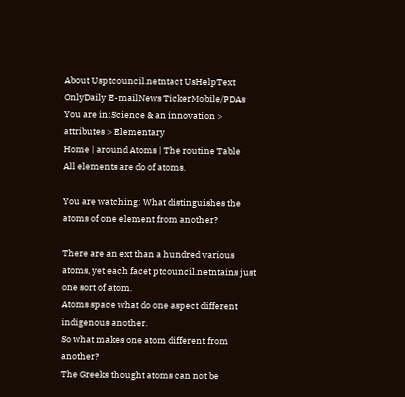About Usptcouncil.netntact UsHelpText OnlyDaily E-mailNews TickerMobile/PDAs
You are in:Science & an innovation > attributes > Elementary
Home | around Atoms | The routine Table
All elements are do of atoms.

You are watching: What distinguishes the atoms of one element from another?

There are an ext than a hundred various atoms, yet each facet ptcouncil.netntains just one sort of atom.
Atoms space what do one aspect different indigenous another.
So what makes one atom different from another?
The Greeks thought atoms can not be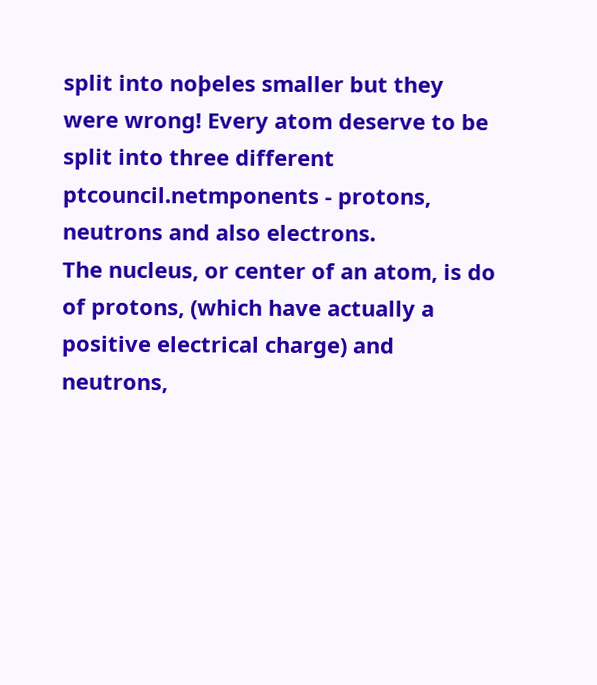split into noþeles smaller but they were wrong! Every atom deserve to be split into three different ptcouncil.netmponents - protons, neutrons and also electrons.
The nucleus, or center of an atom, is do of protons, (which have actually a positive electrical charge) and neutrons,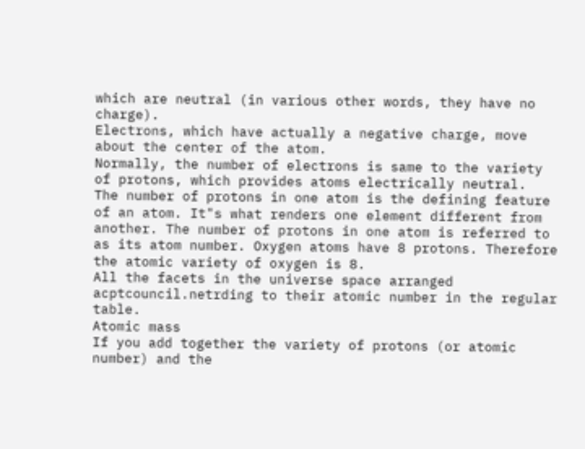which are neutral (in various other words, they have no charge).
Electrons, which have actually a negative charge, move about the center of the atom.
Normally, the number of electrons is same to the variety of protons, which provides atoms electrically neutral.
The number of protons in one atom is the defining feature of an atom. It"s what renders one element different from another. The number of protons in one atom is referred to as its atom number. Oxygen atoms have 8 protons. Therefore the atomic variety of oxygen is 8.
All the facets in the universe space arranged acptcouncil.netrding to their atomic number in the regular table.
Atomic mass
If you add together the variety of protons (or atomic number) and the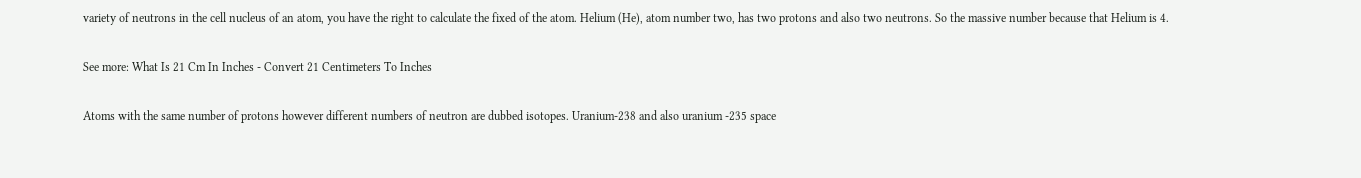variety of neutrons in the cell nucleus of an atom, you have the right to calculate the fixed of the atom. Helium (He), atom number two, has two protons and also two neutrons. So the massive number because that Helium is 4.

See more: What Is 21 Cm In Inches - Convert 21 Centimeters To Inches

Atoms with the same number of protons however different numbers of neutron are dubbed isotopes. Uranium-238 and also uranium -235 space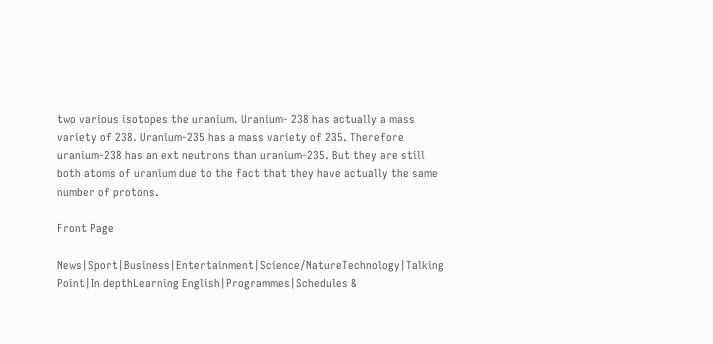two various isotopes the uranium. Uranium- 238 has actually a mass variety of 238. Uranium-235 has a mass variety of 235. Therefore uranium-238 has an ext neutrons than uranium-235. But they are still both atoms of uranium due to the fact that they have actually the same number of protons.

Front Page

News|Sport|Business|Entertainment|Science/NatureTechnology|Talking Point|In depthLearning English|Programmes|Schedules &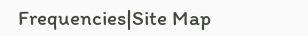Frequencies|Site Map